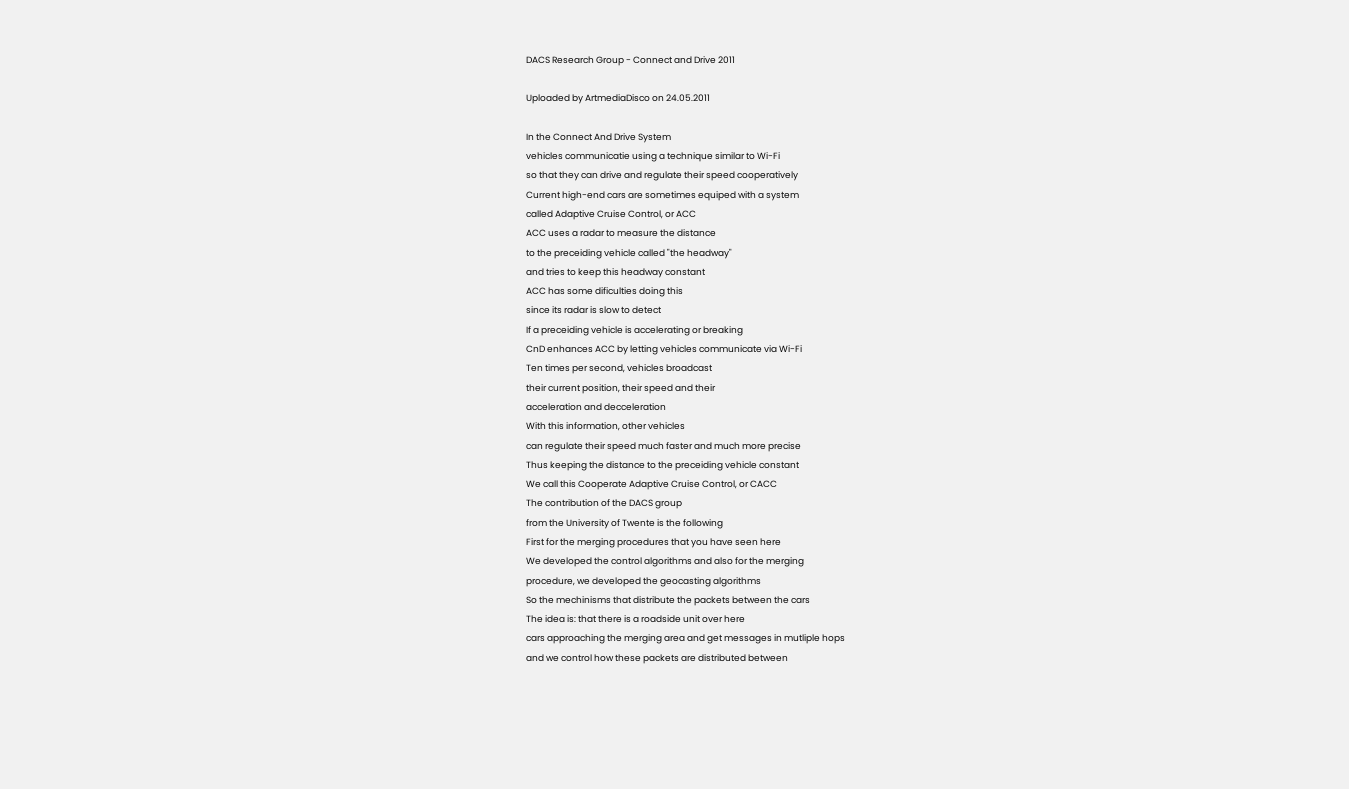DACS Research Group - Connect and Drive 2011

Uploaded by ArtmediaDisco on 24.05.2011

In the Connect And Drive System
vehicles communicatie using a technique similar to Wi-Fi
so that they can drive and regulate their speed cooperatively
Current high-end cars are sometimes equiped with a system
called Adaptive Cruise Control, or ACC
ACC uses a radar to measure the distance
to the preceiding vehicle called "the headway"
and tries to keep this headway constant
ACC has some dificulties doing this
since its radar is slow to detect
If a preceiding vehicle is accelerating or breaking
CnD enhances ACC by letting vehicles communicate via Wi-Fi
Ten times per second, vehicles broadcast
their current position, their speed and their
acceleration and decceleration
With this information, other vehicles
can regulate their speed much faster and much more precise
Thus keeping the distance to the preceiding vehicle constant
We call this Cooperate Adaptive Cruise Control, or CACC
The contribution of the DACS group
from the University of Twente is the following
First for the merging procedures that you have seen here
We developed the control algorithms and also for the merging
procedure, we developed the geocasting algorithms
So the mechinisms that distribute the packets between the cars
The idea is: that there is a roadside unit over here
cars approaching the merging area and get messages in mutliple hops
and we control how these packets are distributed between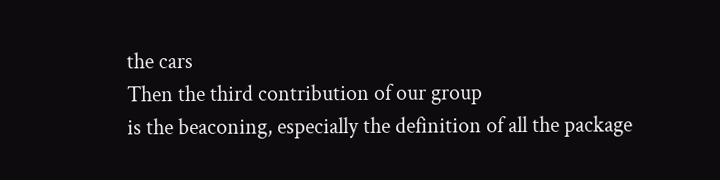the cars
Then the third contribution of our group
is the beaconing, especially the definition of all the package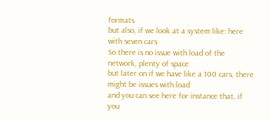formats
but also, if we look at a system like: here with seven cars
So there is no issue with load of the network, plenty of space
but later on if we have like a 100 cars, there might be issues with load
and you can see here for instance that, if you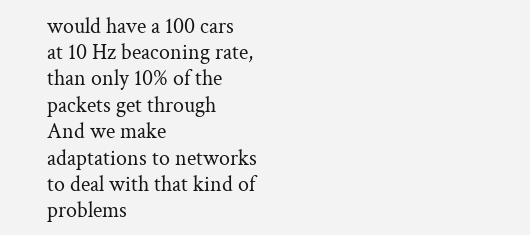would have a 100 cars
at 10 Hz beaconing rate, than only 10% of the packets get through
And we make adaptations to networks to deal with that kind of problems